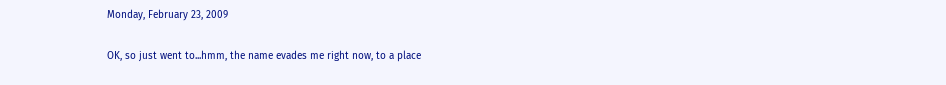Monday, February 23, 2009

OK, so just went to...hmm, the name evades me right now, to a place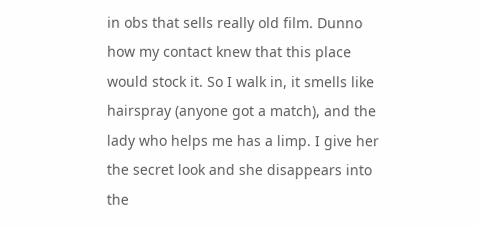in obs that sells really old film. Dunno how my contact knew that this place would stock it. So I walk in, it smells like hairspray (anyone got a match), and the lady who helps me has a limp. I give her the secret look and she disappears into the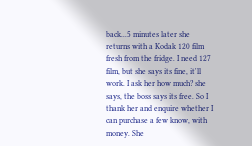back...5 minutes later she returns with a Kodak 120 film fresh from the fridge. I need 127 film, but she says its fine, it'll work. I ask her how much? she says, the boss says its free. So I thank her and enquire whether I can purchase a few know, with money. She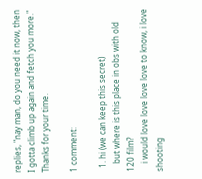replies, "nay man, do you need it now, then I gotta climb up again and fetch you more." Thanks for your time.

1 comment:

  1. hi (we can keep this secret)
    but where is this place in obs with old 120 film?
    i would love love love love to know, i love shooting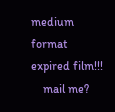medium format expired film!!!
    mail me?